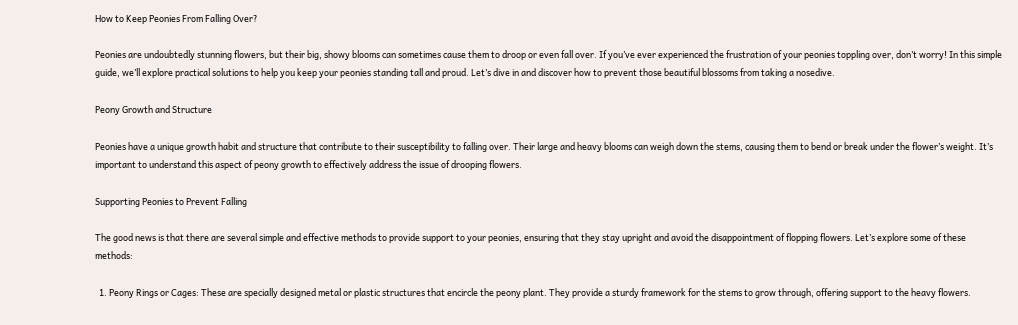How to Keep Peonies From Falling Over?

Peonies are undoubtedly stunning flowers, but their big, showy blooms can sometimes cause them to droop or even fall over. If you’ve ever experienced the frustration of your peonies toppling over, don’t worry! In this simple guide, we’ll explore practical solutions to help you keep your peonies standing tall and proud. Let’s dive in and discover how to prevent those beautiful blossoms from taking a nosedive.

Peony Growth and Structure

Peonies have a unique growth habit and structure that contribute to their susceptibility to falling over. Their large and heavy blooms can weigh down the stems, causing them to bend or break under the flower’s weight. It’s important to understand this aspect of peony growth to effectively address the issue of drooping flowers.

Supporting Peonies to Prevent Falling

The good news is that there are several simple and effective methods to provide support to your peonies, ensuring that they stay upright and avoid the disappointment of flopping flowers. Let’s explore some of these methods:

  1. Peony Rings or Cages: These are specially designed metal or plastic structures that encircle the peony plant. They provide a sturdy framework for the stems to grow through, offering support to the heavy flowers.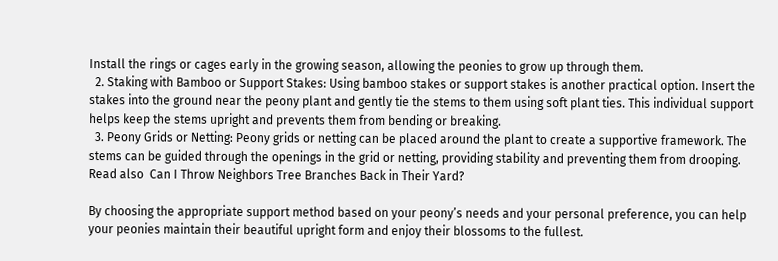Install the rings or cages early in the growing season, allowing the peonies to grow up through them.
  2. Staking with Bamboo or Support Stakes: Using bamboo stakes or support stakes is another practical option. Insert the stakes into the ground near the peony plant and gently tie the stems to them using soft plant ties. This individual support helps keep the stems upright and prevents them from bending or breaking.
  3. Peony Grids or Netting: Peony grids or netting can be placed around the plant to create a supportive framework. The stems can be guided through the openings in the grid or netting, providing stability and preventing them from drooping.
Read also  Can I Throw Neighbors Tree Branches Back in Their Yard?

By choosing the appropriate support method based on your peony’s needs and your personal preference, you can help your peonies maintain their beautiful upright form and enjoy their blossoms to the fullest.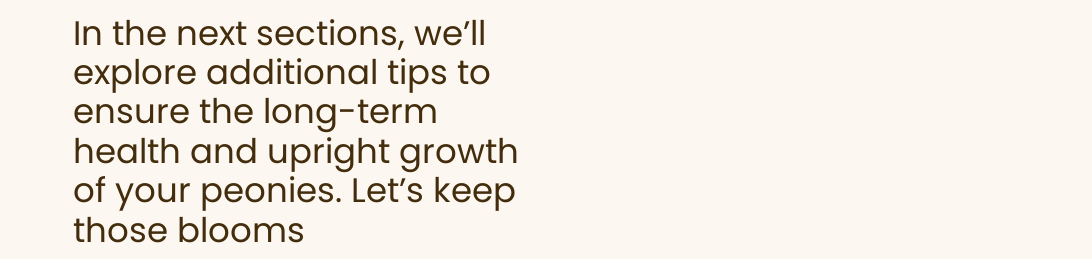In the next sections, we’ll explore additional tips to ensure the long-term health and upright growth of your peonies. Let’s keep those blooms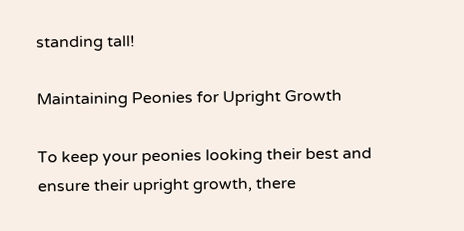standing tall!

Maintaining Peonies for Upright Growth

To keep your peonies looking their best and ensure their upright growth, there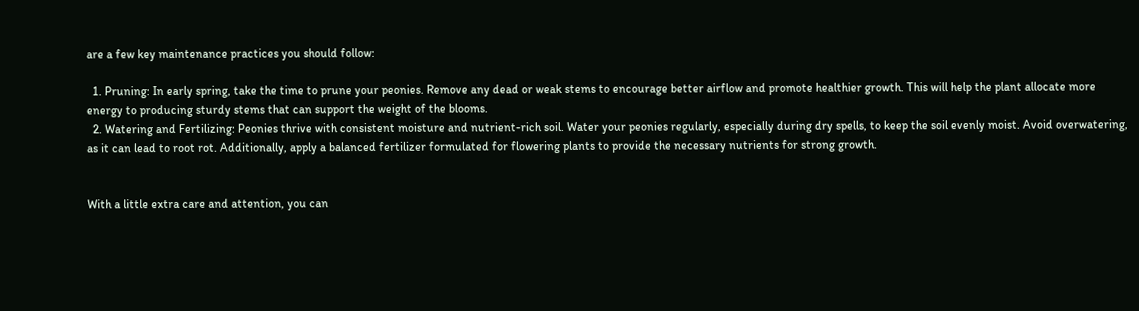are a few key maintenance practices you should follow:

  1. Pruning: In early spring, take the time to prune your peonies. Remove any dead or weak stems to encourage better airflow and promote healthier growth. This will help the plant allocate more energy to producing sturdy stems that can support the weight of the blooms.
  2. Watering and Fertilizing: Peonies thrive with consistent moisture and nutrient-rich soil. Water your peonies regularly, especially during dry spells, to keep the soil evenly moist. Avoid overwatering, as it can lead to root rot. Additionally, apply a balanced fertilizer formulated for flowering plants to provide the necessary nutrients for strong growth.


With a little extra care and attention, you can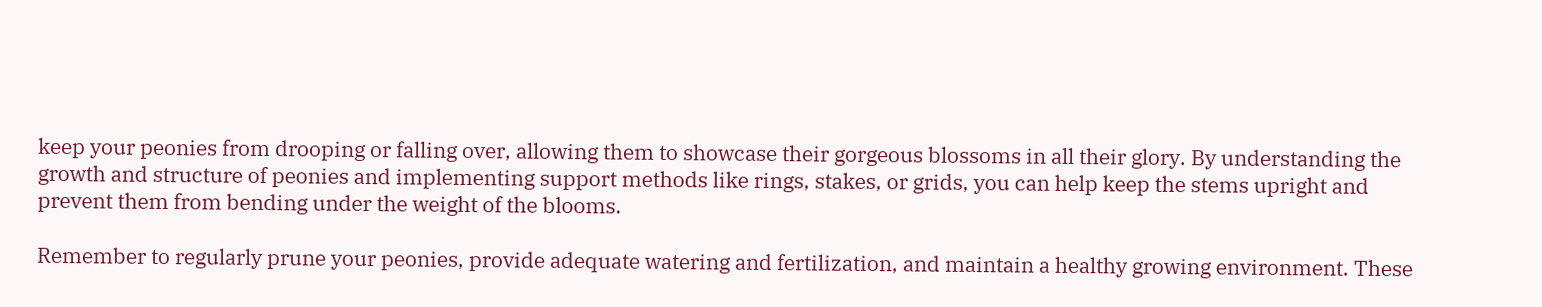keep your peonies from drooping or falling over, allowing them to showcase their gorgeous blossoms in all their glory. By understanding the growth and structure of peonies and implementing support methods like rings, stakes, or grids, you can help keep the stems upright and prevent them from bending under the weight of the blooms.

Remember to regularly prune your peonies, provide adequate watering and fertilization, and maintain a healthy growing environment. These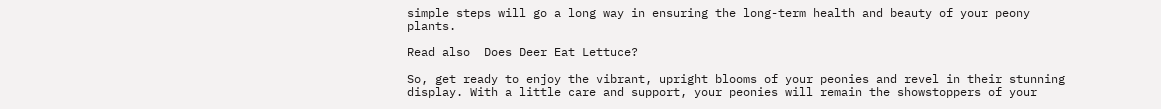simple steps will go a long way in ensuring the long-term health and beauty of your peony plants.

Read also  Does Deer Eat Lettuce?

So, get ready to enjoy the vibrant, upright blooms of your peonies and revel in their stunning display. With a little care and support, your peonies will remain the showstoppers of your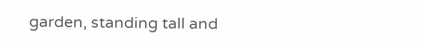garden, standing tall and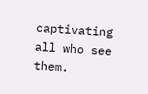captivating all who see them.